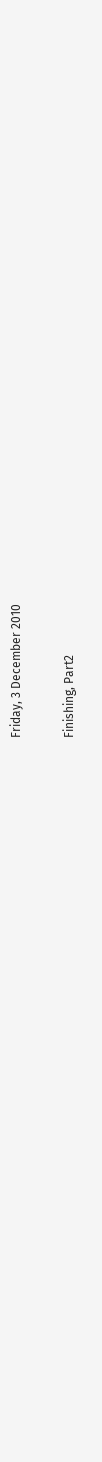Friday, 3 December 2010

Finishing, Part2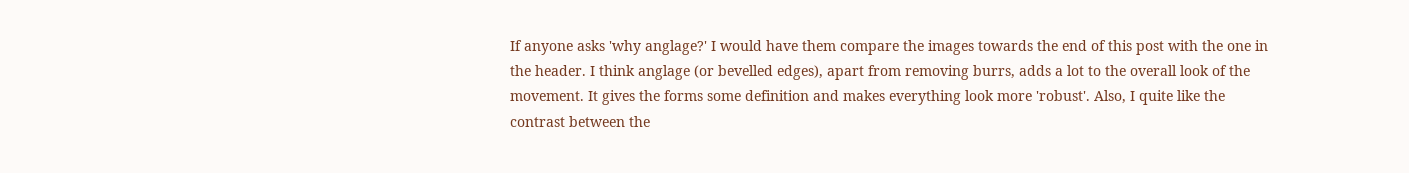If anyone asks 'why anglage?' I would have them compare the images towards the end of this post with the one in the header. I think anglage (or bevelled edges), apart from removing burrs, adds a lot to the overall look of the movement. It gives the forms some definition and makes everything look more 'robust'. Also, I quite like the contrast between the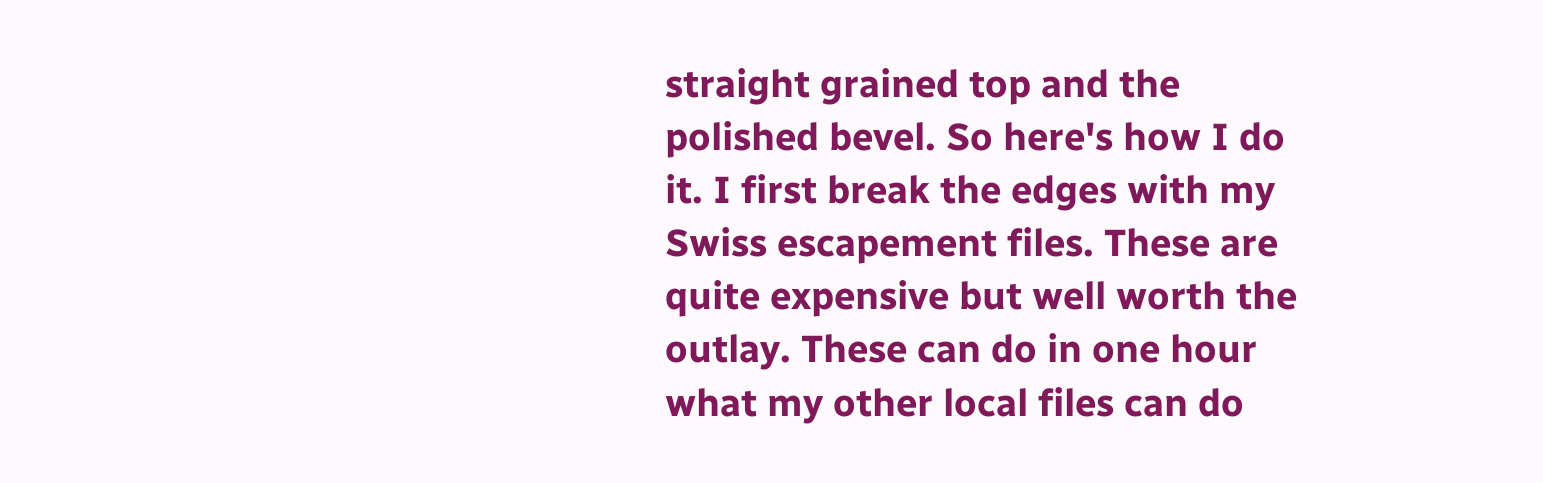straight grained top and the polished bevel. So here's how I do it. I first break the edges with my Swiss escapement files. These are quite expensive but well worth the outlay. These can do in one hour what my other local files can do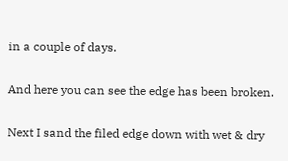in a couple of days.

And here you can see the edge has been broken.

Next I sand the filed edge down with wet & dry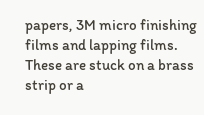papers, 3M micro finishing films and lapping films. These are stuck on a brass strip or a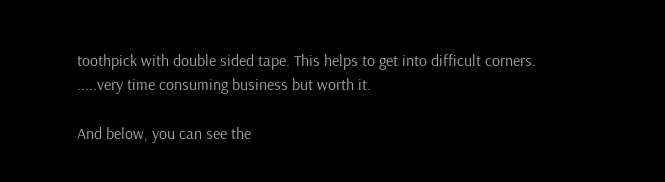toothpick with double sided tape. This helps to get into difficult corners.
.....very time consuming business but worth it.

And below, you can see the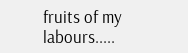fruits of my labours.....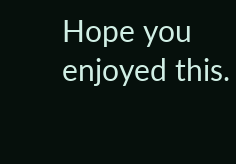Hope you enjoyed this.